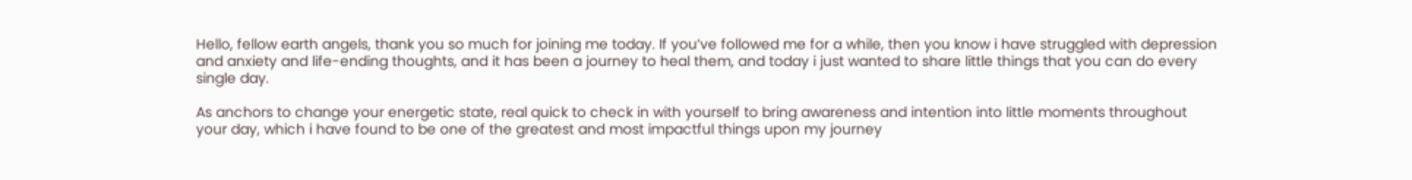Hello, fellow earth angels, thank you so much for joining me today. If you’ve followed me for a while, then you know i have struggled with depression and anxiety and life-ending thoughts, and it has been a journey to heal them, and today i just wanted to share little things that you can do every single day.

As anchors to change your energetic state, real quick to check in with yourself to bring awareness and intention into little moments throughout your day, which i have found to be one of the greatest and most impactful things upon my journey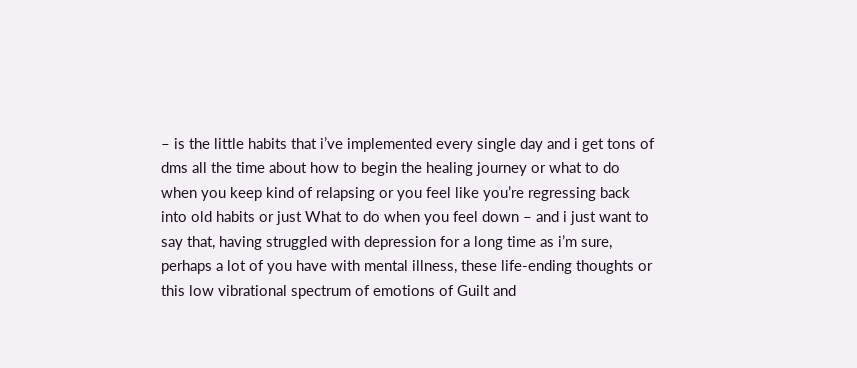– is the little habits that i’ve implemented every single day and i get tons of dms all the time about how to begin the healing journey or what to do when you keep kind of relapsing or you feel like you’re regressing back into old habits or just What to do when you feel down – and i just want to say that, having struggled with depression for a long time as i’m sure, perhaps a lot of you have with mental illness, these life-ending thoughts or this low vibrational spectrum of emotions of Guilt and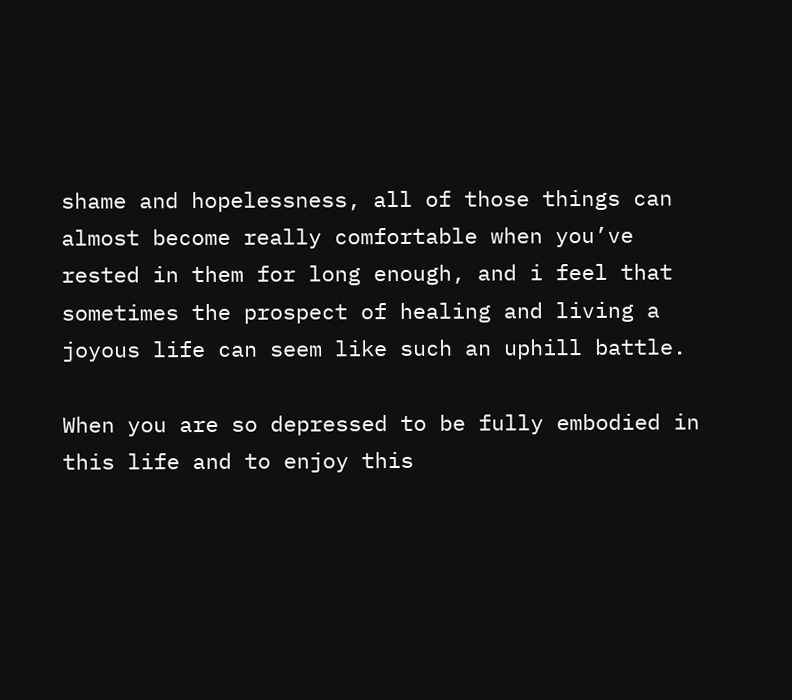shame and hopelessness, all of those things can almost become really comfortable when you’ve rested in them for long enough, and i feel that sometimes the prospect of healing and living a joyous life can seem like such an uphill battle.

When you are so depressed to be fully embodied in this life and to enjoy this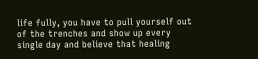life fully, you have to pull yourself out of the trenches and show up every single day and believe that healing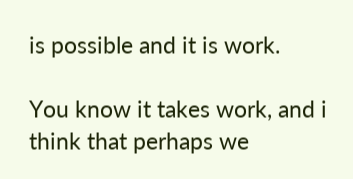is possible and it is work.

You know it takes work, and i think that perhaps we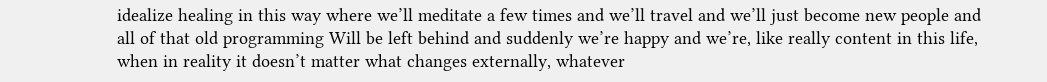idealize healing in this way where we’ll meditate a few times and we’ll travel and we’ll just become new people and all of that old programming Will be left behind and suddenly we’re happy and we’re, like really content in this life, when in reality it doesn’t matter what changes externally, whatever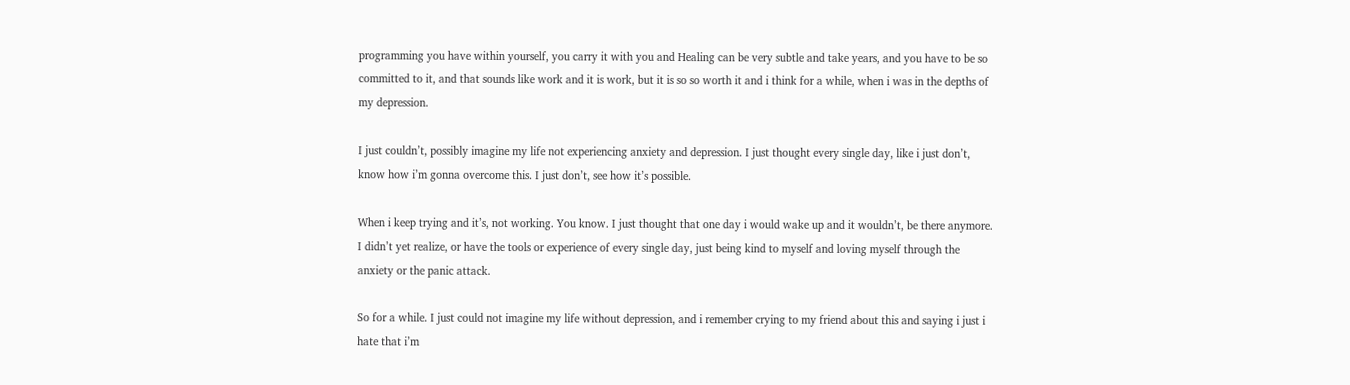programming you have within yourself, you carry it with you and Healing can be very subtle and take years, and you have to be so committed to it, and that sounds like work and it is work, but it is so so worth it and i think for a while, when i was in the depths of my depression.

I just couldn’t, possibly imagine my life not experiencing anxiety and depression. I just thought every single day, like i just don’t, know how i’m gonna overcome this. I just don’t, see how it’s possible.

When i keep trying and it’s, not working. You know. I just thought that one day i would wake up and it wouldn’t, be there anymore. I didn’t yet realize, or have the tools or experience of every single day, just being kind to myself and loving myself through the anxiety or the panic attack.

So for a while. I just could not imagine my life without depression, and i remember crying to my friend about this and saying i just i hate that i’m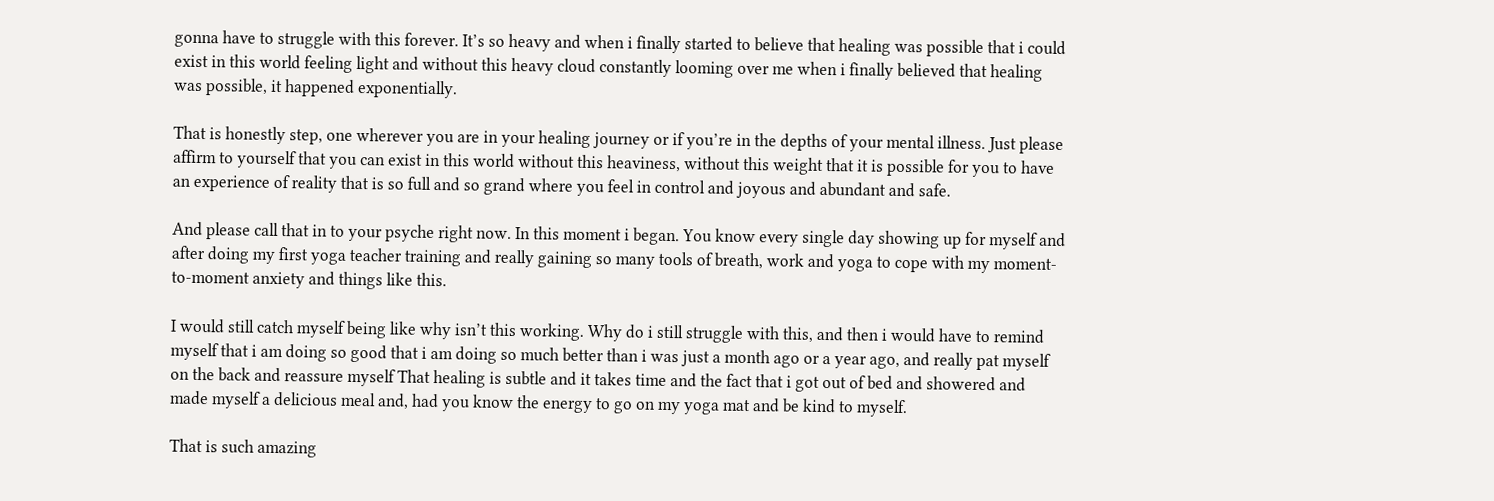gonna have to struggle with this forever. It’s so heavy and when i finally started to believe that healing was possible that i could exist in this world feeling light and without this heavy cloud constantly looming over me when i finally believed that healing was possible, it happened exponentially.

That is honestly step, one wherever you are in your healing journey or if you’re in the depths of your mental illness. Just please affirm to yourself that you can exist in this world without this heaviness, without this weight that it is possible for you to have an experience of reality that is so full and so grand where you feel in control and joyous and abundant and safe.

And please call that in to your psyche right now. In this moment i began. You know every single day showing up for myself and after doing my first yoga teacher training and really gaining so many tools of breath, work and yoga to cope with my moment-to-moment anxiety and things like this.

I would still catch myself being like why isn’t this working. Why do i still struggle with this, and then i would have to remind myself that i am doing so good that i am doing so much better than i was just a month ago or a year ago, and really pat myself on the back and reassure myself That healing is subtle and it takes time and the fact that i got out of bed and showered and made myself a delicious meal and, had you know the energy to go on my yoga mat and be kind to myself.

That is such amazing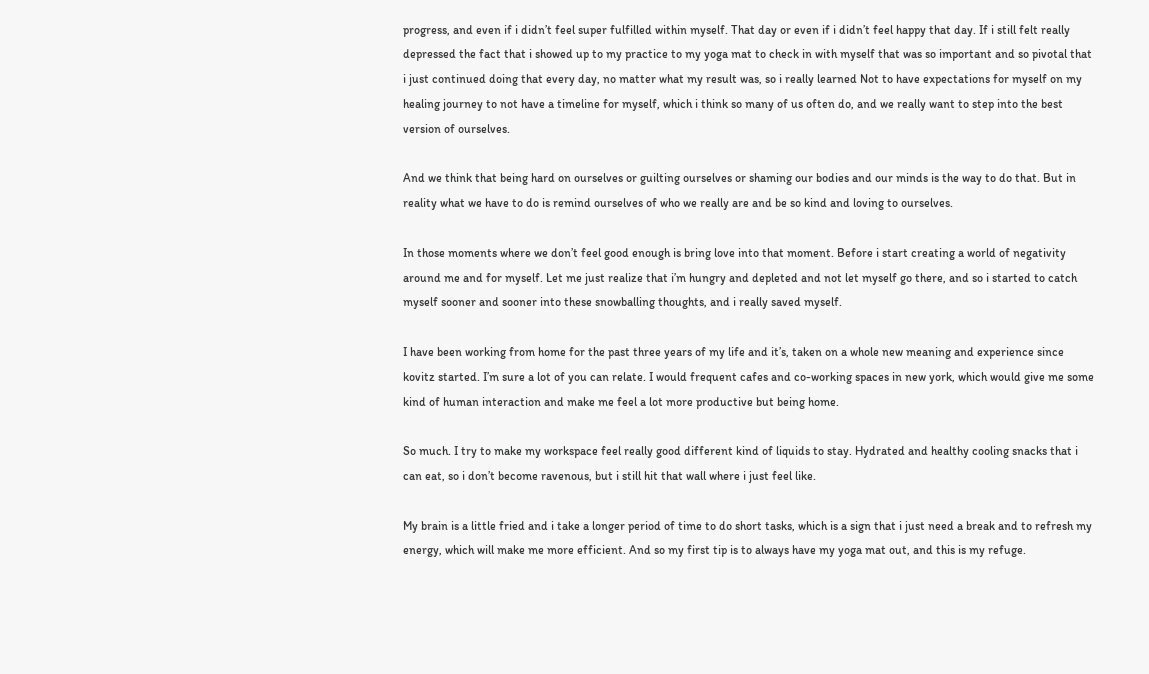progress, and even if i didn’t feel super fulfilled within myself. That day or even if i didn’t feel happy that day. If i still felt really depressed the fact that i showed up to my practice to my yoga mat to check in with myself that was so important and so pivotal that i just continued doing that every day, no matter what my result was, so i really learned Not to have expectations for myself on my healing journey to not have a timeline for myself, which i think so many of us often do, and we really want to step into the best version of ourselves.

And we think that being hard on ourselves or guilting ourselves or shaming our bodies and our minds is the way to do that. But in reality what we have to do is remind ourselves of who we really are and be so kind and loving to ourselves.

In those moments where we don’t feel good enough is bring love into that moment. Before i start creating a world of negativity around me and for myself. Let me just realize that i’m hungry and depleted and not let myself go there, and so i started to catch myself sooner and sooner into these snowballing thoughts, and i really saved myself.

I have been working from home for the past three years of my life and it’s, taken on a whole new meaning and experience since kovitz started. I’m sure a lot of you can relate. I would frequent cafes and co-working spaces in new york, which would give me some kind of human interaction and make me feel a lot more productive but being home.

So much. I try to make my workspace feel really good different kind of liquids to stay. Hydrated and healthy cooling snacks that i can eat, so i don’t become ravenous, but i still hit that wall where i just feel like.

My brain is a little fried and i take a longer period of time to do short tasks, which is a sign that i just need a break and to refresh my energy, which will make me more efficient. And so my first tip is to always have my yoga mat out, and this is my refuge.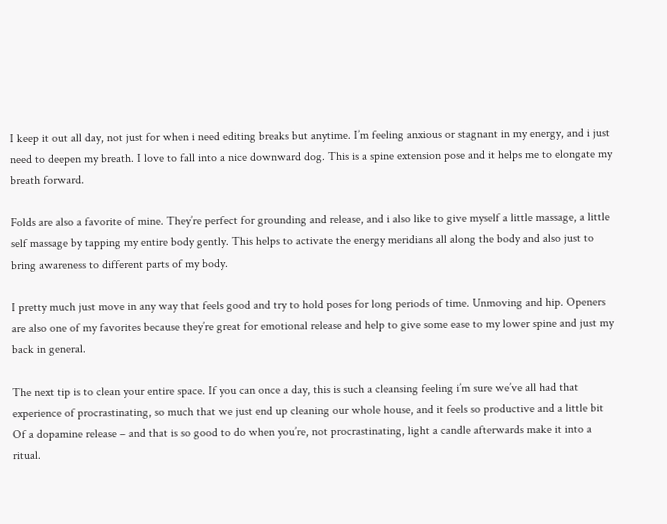I keep it out all day, not just for when i need editing breaks but anytime. I’m feeling anxious or stagnant in my energy, and i just need to deepen my breath. I love to fall into a nice downward dog. This is a spine extension pose and it helps me to elongate my breath forward.

Folds are also a favorite of mine. They’re perfect for grounding and release, and i also like to give myself a little massage, a little self massage by tapping my entire body gently. This helps to activate the energy meridians all along the body and also just to bring awareness to different parts of my body.

I pretty much just move in any way that feels good and try to hold poses for long periods of time. Unmoving and hip. Openers are also one of my favorites because they’re great for emotional release and help to give some ease to my lower spine and just my back in general.

The next tip is to clean your entire space. If you can once a day, this is such a cleansing feeling i’m sure we’ve all had that experience of procrastinating, so much that we just end up cleaning our whole house, and it feels so productive and a little bit Of a dopamine release – and that is so good to do when you’re, not procrastinating, light a candle afterwards make it into a ritual.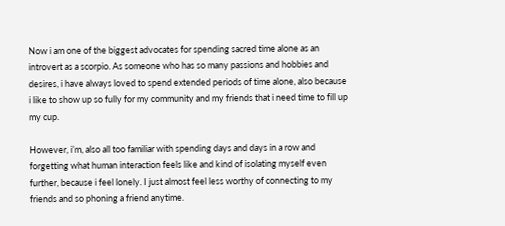Now i am one of the biggest advocates for spending sacred time alone as an introvert as a scorpio. As someone who has so many passions and hobbies and desires, i have always loved to spend extended periods of time alone, also because i like to show up so fully for my community and my friends that i need time to fill up my cup.

However, i’m, also all too familiar with spending days and days in a row and forgetting what human interaction feels like and kind of isolating myself even further, because i feel lonely. I just almost feel less worthy of connecting to my friends and so phoning a friend anytime.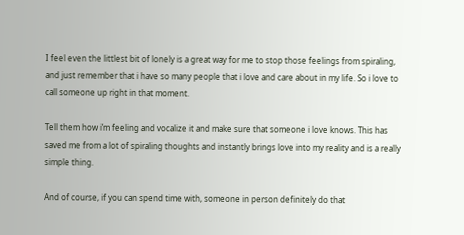I feel even the littlest bit of lonely is a great way for me to stop those feelings from spiraling, and just remember that i have so many people that i love and care about in my life. So i love to call someone up right in that moment.

Tell them how i’m feeling and vocalize it and make sure that someone i love knows. This has saved me from a lot of spiraling thoughts and instantly brings love into my reality and is a really simple thing.

And of course, if you can spend time with, someone in person definitely do that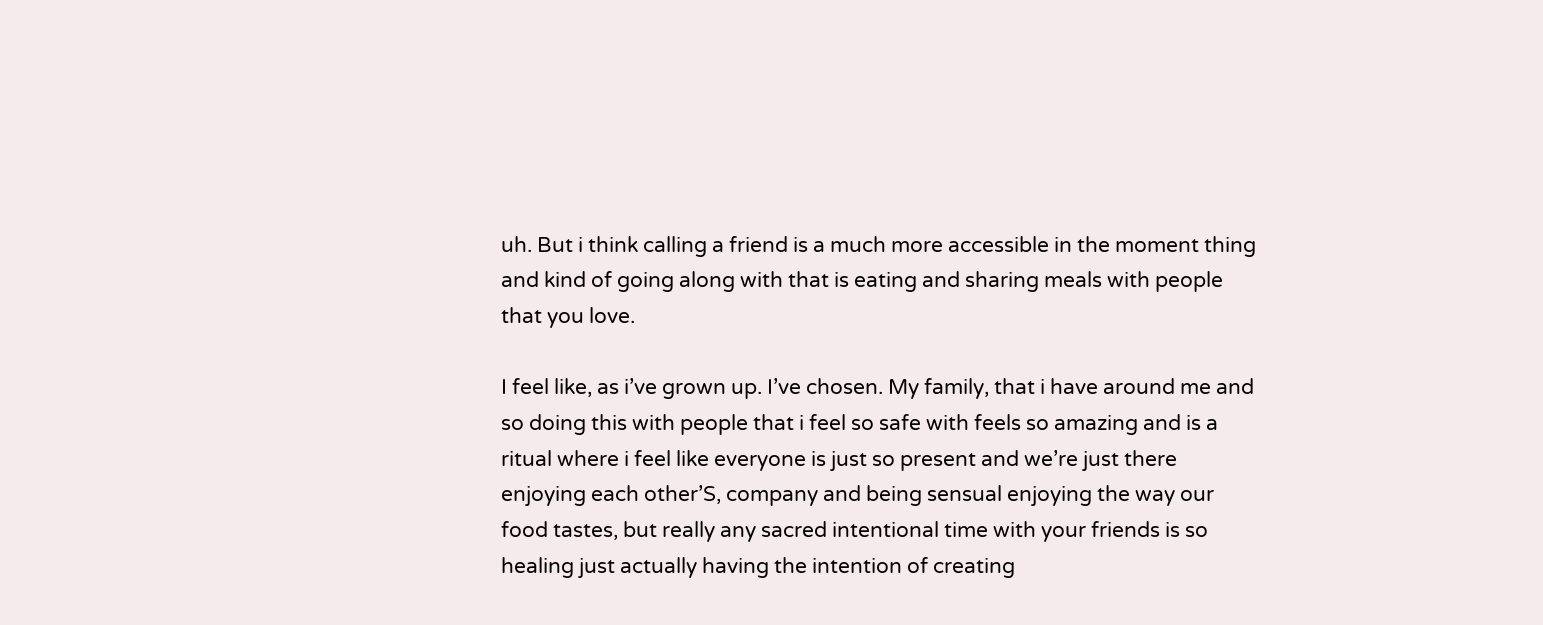uh. But i think calling a friend is a much more accessible in the moment thing and kind of going along with that is eating and sharing meals with people that you love.

I feel like, as i’ve grown up. I’ve chosen. My family, that i have around me and so doing this with people that i feel so safe with feels so amazing and is a ritual where i feel like everyone is just so present and we’re just there enjoying each other’S, company and being sensual enjoying the way our food tastes, but really any sacred intentional time with your friends is so healing just actually having the intention of creating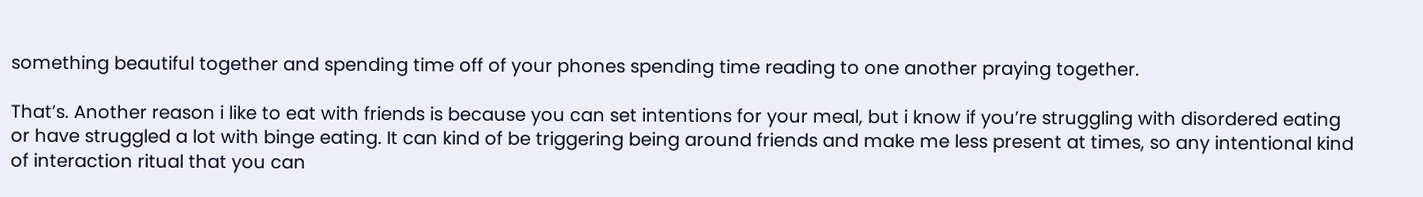something beautiful together and spending time off of your phones spending time reading to one another praying together.

That’s. Another reason i like to eat with friends is because you can set intentions for your meal, but i know if you’re struggling with disordered eating or have struggled a lot with binge eating. It can kind of be triggering being around friends and make me less present at times, so any intentional kind of interaction ritual that you can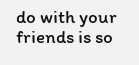do with your friends is so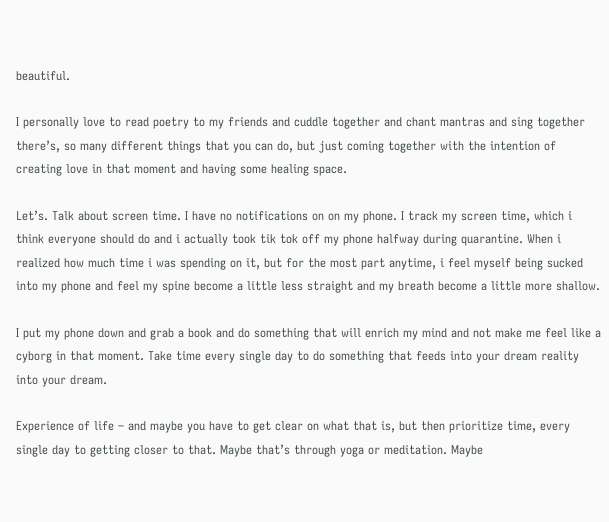beautiful.

I personally love to read poetry to my friends and cuddle together and chant mantras and sing together there’s, so many different things that you can do, but just coming together with the intention of creating love in that moment and having some healing space.

Let’s. Talk about screen time. I have no notifications on on my phone. I track my screen time, which i think everyone should do and i actually took tik tok off my phone halfway during quarantine. When i realized how much time i was spending on it, but for the most part anytime, i feel myself being sucked into my phone and feel my spine become a little less straight and my breath become a little more shallow.

I put my phone down and grab a book and do something that will enrich my mind and not make me feel like a cyborg in that moment. Take time every single day to do something that feeds into your dream reality into your dream.

Experience of life – and maybe you have to get clear on what that is, but then prioritize time, every single day to getting closer to that. Maybe that’s through yoga or meditation. Maybe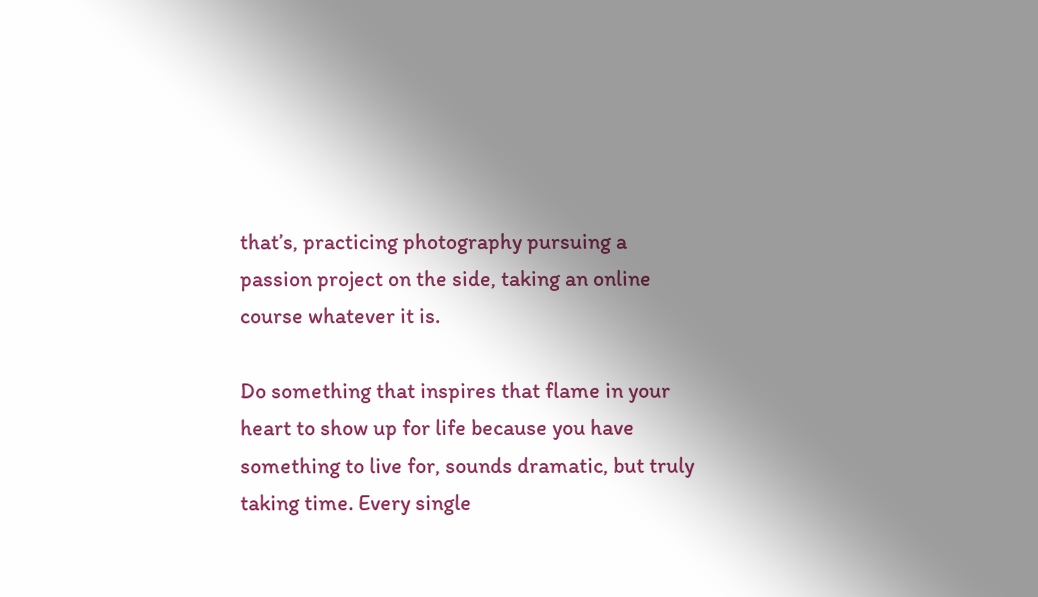that’s, practicing photography pursuing a passion project on the side, taking an online course whatever it is.

Do something that inspires that flame in your heart to show up for life because you have something to live for, sounds dramatic, but truly taking time. Every single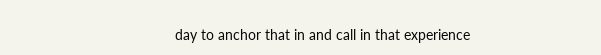day to anchor that in and call in that experience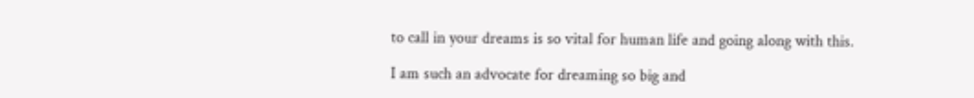to call in your dreams is so vital for human life and going along with this.

I am such an advocate for dreaming so big and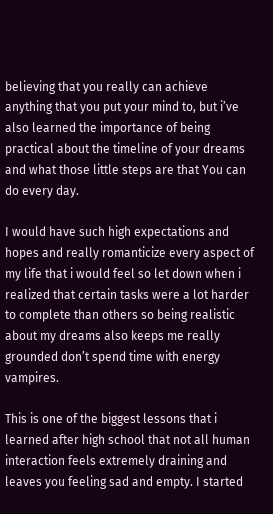believing that you really can achieve anything that you put your mind to, but i’ve also learned the importance of being practical about the timeline of your dreams and what those little steps are that You can do every day.

I would have such high expectations and hopes and really romanticize every aspect of my life that i would feel so let down when i realized that certain tasks were a lot harder to complete than others so being realistic about my dreams also keeps me really grounded don’t spend time with energy vampires.

This is one of the biggest lessons that i learned after high school that not all human interaction feels extremely draining and leaves you feeling sad and empty. I started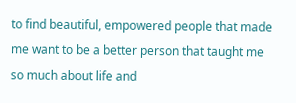to find beautiful, empowered people that made me want to be a better person that taught me so much about life and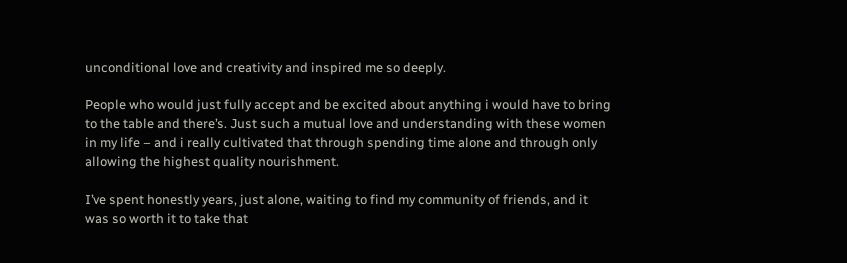unconditional love and creativity and inspired me so deeply.

People who would just fully accept and be excited about anything i would have to bring to the table and there’s. Just such a mutual love and understanding with these women in my life – and i really cultivated that through spending time alone and through only allowing the highest quality nourishment.

I’ve spent honestly years, just alone, waiting to find my community of friends, and it was so worth it to take that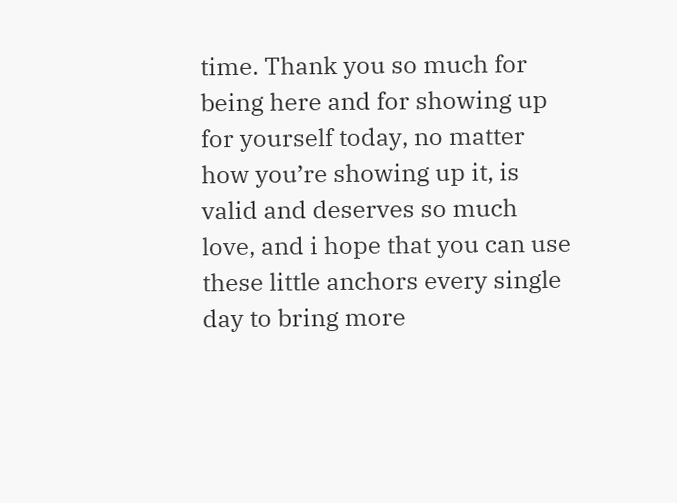time. Thank you so much for being here and for showing up for yourself today, no matter how you’re showing up it, is valid and deserves so much love, and i hope that you can use these little anchors every single day to bring more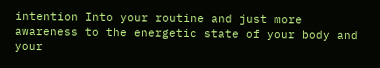intention Into your routine and just more awareness to the energetic state of your body and your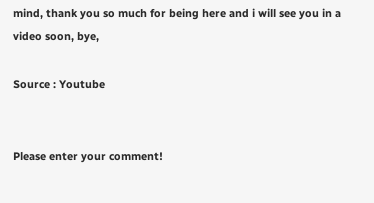mind, thank you so much for being here and i will see you in a video soon, bye,

Source : Youtube


Please enter your comment!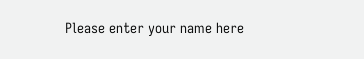Please enter your name here